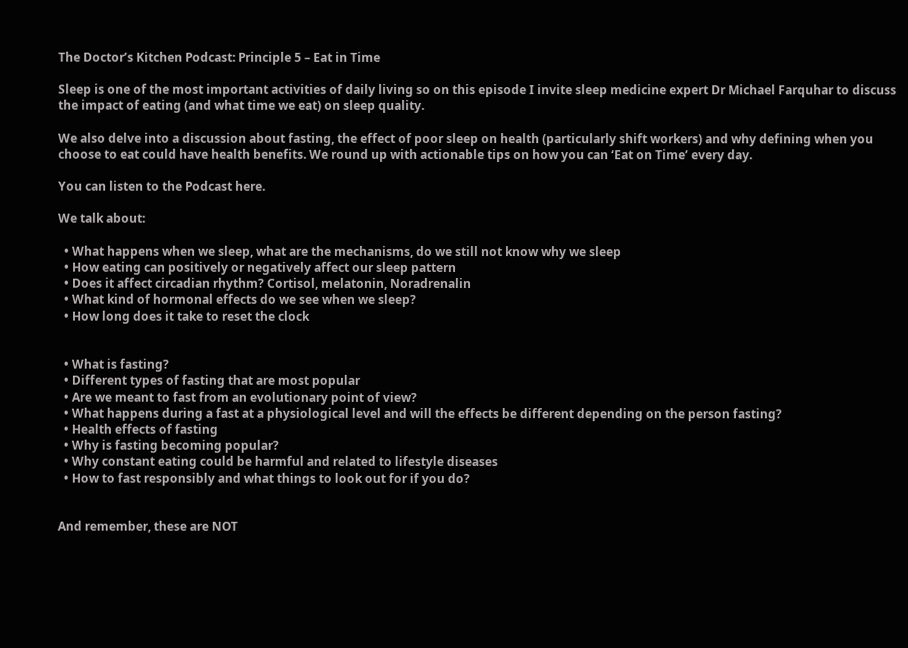The Doctor’s Kitchen Podcast: Principle 5 – Eat in Time

Sleep is one of the most important activities of daily living so on this episode I invite sleep medicine expert Dr Michael Farquhar to discuss the impact of eating (and what time we eat) on sleep quality.

We also delve into a discussion about fasting, the effect of poor sleep on health (particularly shift workers) and why defining when you choose to eat could have health benefits. We round up with actionable tips on how you can ‘Eat on Time’ every day.

You can listen to the Podcast here.

We talk about:

  • What happens when we sleep, what are the mechanisms, do we still not know why we sleep
  • How eating can positively or negatively affect our sleep pattern
  • Does it affect circadian rhythm? Cortisol, melatonin, Noradrenalin
  • What kind of hormonal effects do we see when we sleep?
  • How long does it take to reset the clock


  • What is fasting?
  • Different types of fasting that are most popular
  • Are we meant to fast from an evolutionary point of view?
  • What happens during a fast at a physiological level and will the effects be different depending on the person fasting?
  • Health effects of fasting
  • Why is fasting becoming popular?
  • Why constant eating could be harmful and related to lifestyle diseases
  • How to fast responsibly and what things to look out for if you do?


And remember, these are NOT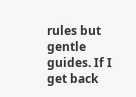rules but gentle guides. If I get back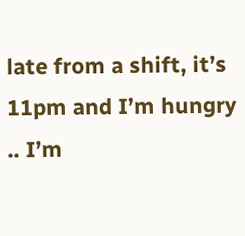late from a shift, it’s 11pm and I’m hungry .. I’m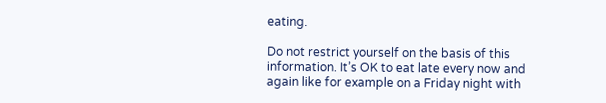eating.

Do not restrict yourself on the basis of this information. It’s OK to eat late every now and again like for example on a Friday night with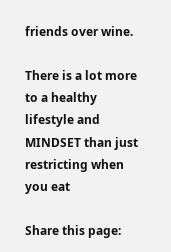friends over wine.

There is a lot more to a healthy lifestyle and MINDSET than just restricting when you eat

Share this page: